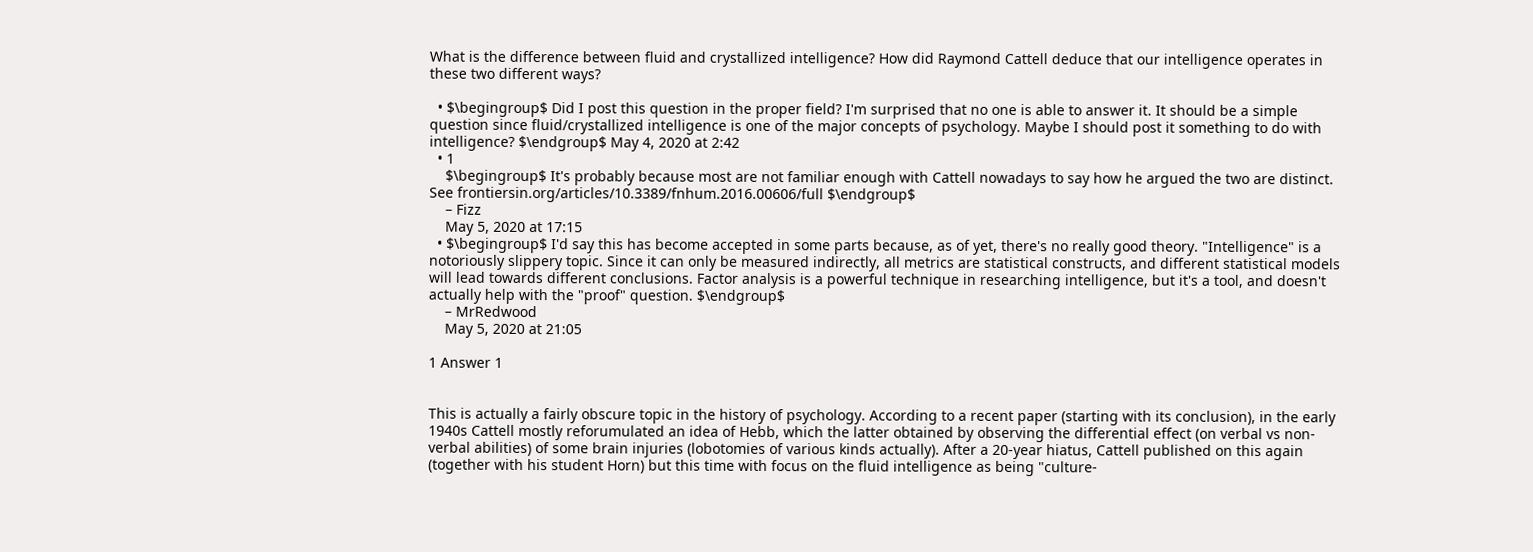What is the difference between fluid and crystallized intelligence? How did Raymond Cattell deduce that our intelligence operates in these two different ways?

  • $\begingroup$ Did I post this question in the proper field? I'm surprised that no one is able to answer it. It should be a simple question since fluid/crystallized intelligence is one of the major concepts of psychology. Maybe I should post it something to do with intelligence? $\endgroup$ May 4, 2020 at 2:42
  • 1
    $\begingroup$ It's probably because most are not familiar enough with Cattell nowadays to say how he argued the two are distinct. See frontiersin.org/articles/10.3389/fnhum.2016.00606/full $\endgroup$
    – Fizz
    May 5, 2020 at 17:15
  • $\begingroup$ I'd say this has become accepted in some parts because, as of yet, there's no really good theory. "Intelligence" is a notoriously slippery topic. Since it can only be measured indirectly, all metrics are statistical constructs, and different statistical models will lead towards different conclusions. Factor analysis is a powerful technique in researching intelligence, but it's a tool, and doesn't actually help with the "proof" question. $\endgroup$
    – MrRedwood
    May 5, 2020 at 21:05

1 Answer 1


This is actually a fairly obscure topic in the history of psychology. According to a recent paper (starting with its conclusion), in the early 1940s Cattell mostly reforumulated an idea of Hebb, which the latter obtained by observing the differential effect (on verbal vs non-verbal abilities) of some brain injuries (lobotomies of various kinds actually). After a 20-year hiatus, Cattell published on this again (together with his student Horn) but this time with focus on the fluid intelligence as being "culture-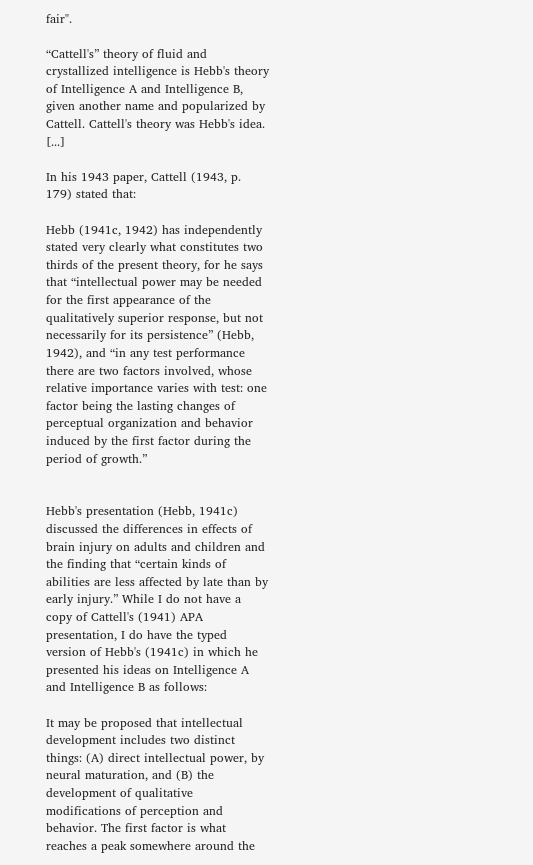fair".

“Cattell's” theory of fluid and crystallized intelligence is Hebb's theory of Intelligence A and Intelligence B, given another name and popularized by Cattell. Cattell's theory was Hebb's idea. [...]

In his 1943 paper, Cattell (1943, p. 179) stated that:

Hebb (1941c, 1942) has independently stated very clearly what constitutes two thirds of the present theory, for he says that “intellectual power may be needed for the first appearance of the qualitatively superior response, but not necessarily for its persistence” (Hebb, 1942), and “in any test performance there are two factors involved, whose relative importance varies with test: one factor being the lasting changes of perceptual organization and behavior induced by the first factor during the period of growth.”


Hebb's presentation (Hebb, 1941c) discussed the differences in effects of brain injury on adults and children and the finding that “certain kinds of abilities are less affected by late than by early injury.” While I do not have a copy of Cattell's (1941) APA presentation, I do have the typed version of Hebb's (1941c) in which he presented his ideas on Intelligence A and Intelligence B as follows:

It may be proposed that intellectual development includes two distinct things: (A) direct intellectual power, by neural maturation, and (B) the development of qualitative modifications of perception and behavior. The first factor is what reaches a peak somewhere around the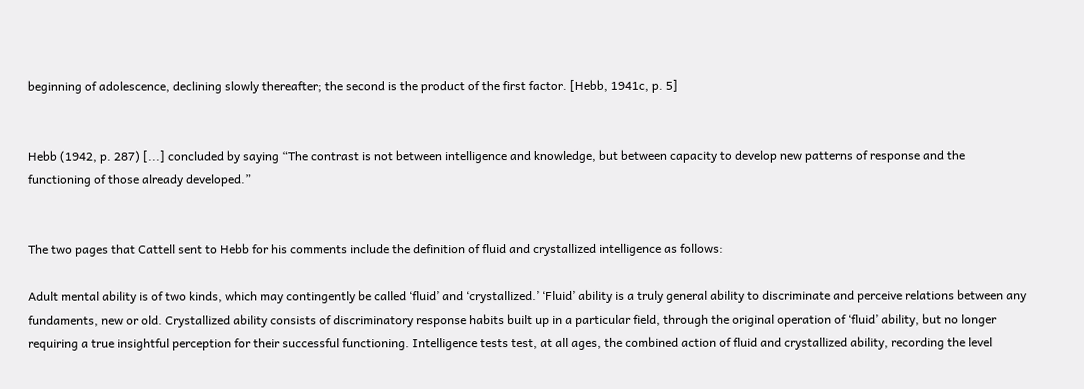beginning of adolescence, declining slowly thereafter; the second is the product of the first factor. [Hebb, 1941c, p. 5]


Hebb (1942, p. 287) [...] concluded by saying “The contrast is not between intelligence and knowledge, but between capacity to develop new patterns of response and the functioning of those already developed.”


The two pages that Cattell sent to Hebb for his comments include the definition of fluid and crystallized intelligence as follows:

Adult mental ability is of two kinds, which may contingently be called ‘fluid’ and ‘crystallized.’ ‘Fluid’ ability is a truly general ability to discriminate and perceive relations between any fundaments, new or old. Crystallized ability consists of discriminatory response habits built up in a particular field, through the original operation of ‘fluid’ ability, but no longer requiring a true insightful perception for their successful functioning. Intelligence tests test, at all ages, the combined action of fluid and crystallized ability, recording the level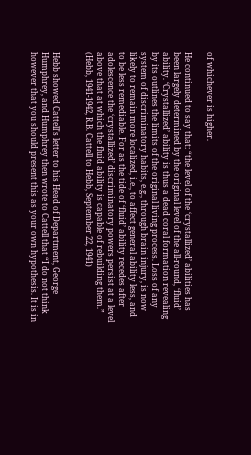of whichever is higher.

He continued to say that: “the level of the ‘crystallized’ abilities has been largely determined by the original level of the all-round, ‘fluid’ ability. ‘Crystallized’ ability is thus a dead coral formation revealing by its outlines the limits of the original living process. Loss of any system of discriminatory habits, e.g., through brain injury, is now likely to remain more localized, i.e., to affect general ability less, and to be less remediable. For as the tide of ‘fluid’ ability recedes after adolescence the ‘crystallized’ discriminatory powers persist at a level above that at which the fluid ability is capable of rebuilding them.” (Hebb, 1941-1942, R.B. Cattell to Hebb, September 22, 1941)


Hebb showed Cattell's letter to his Head of Department, George Humphrey, and Humphrey then wrote to Cattell that “I do not think however that you should present this as your own hypothesis. It is in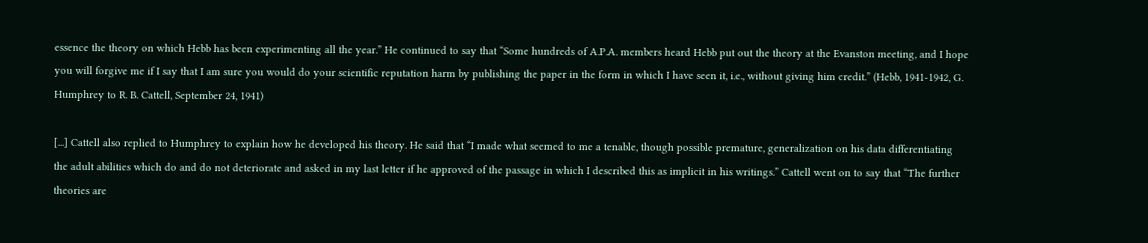essence the theory on which Hebb has been experimenting all the year.” He continued to say that “Some hundreds of A.P.A. members heard Hebb put out the theory at the Evanston meeting, and I hope you will forgive me if I say that I am sure you would do your scientific reputation harm by publishing the paper in the form in which I have seen it, i.e., without giving him credit.” (Hebb, 1941-1942, G. Humphrey to R. B. Cattell, September 24, 1941)

[...] Cattell also replied to Humphrey to explain how he developed his theory. He said that “I made what seemed to me a tenable, though possible premature, generalization on his data differentiating the adult abilities which do and do not deteriorate and asked in my last letter if he approved of the passage in which I described this as implicit in his writings.” Cattell went on to say that “The further theories are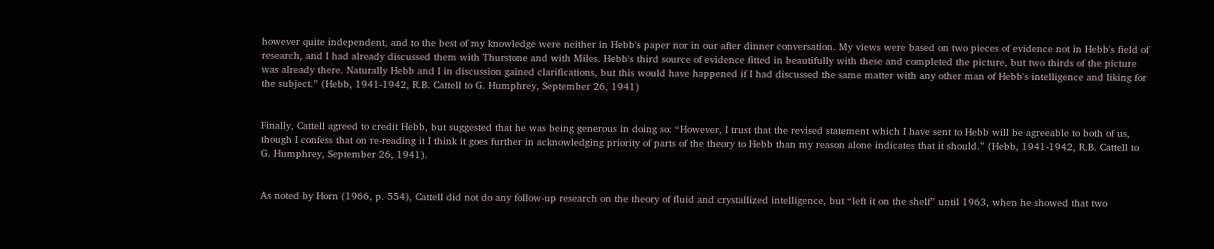however quite independent, and to the best of my knowledge were neither in Hebb's paper nor in our after dinner conversation. My views were based on two pieces of evidence not in Hebb's field of research, and I had already discussed them with Thurstone and with Miles. Hebb's third source of evidence fitted in beautifully with these and completed the picture, but two thirds of the picture was already there. Naturally Hebb and I in discussion gained clarifications, but this would have happened if I had discussed the same matter with any other man of Hebb's intelligence and liking for the subject.” (Hebb, 1941-1942, R.B. Cattell to G. Humphrey, September 26, 1941)


Finally, Cattell agreed to credit Hebb, but suggested that he was being generous in doing so: “However, I trust that the revised statement which I have sent to Hebb will be agreeable to both of us, though I confess that on re-reading it I think it goes further in acknowledging priority of parts of the theory to Hebb than my reason alone indicates that it should.” (Hebb, 1941-1942, R.B. Cattell to G. Humphrey, September 26, 1941).


As noted by Horn (1966, p. 554), Cattell did not do any follow-up research on the theory of fluid and crystallized intelligence, but “left it on the shelf” until 1963, when he showed that two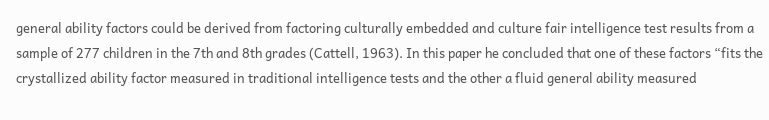general ability factors could be derived from factoring culturally embedded and culture fair intelligence test results from a sample of 277 children in the 7th and 8th grades (Cattell, 1963). In this paper he concluded that one of these factors “fits the crystallized ability factor measured in traditional intelligence tests and the other a fluid general ability measured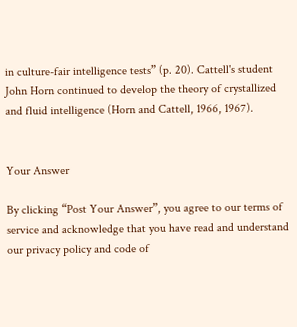in culture-fair intelligence tests” (p. 20). Cattell's student John Horn continued to develop the theory of crystallized and fluid intelligence (Horn and Cattell, 1966, 1967).


Your Answer

By clicking “Post Your Answer”, you agree to our terms of service and acknowledge that you have read and understand our privacy policy and code of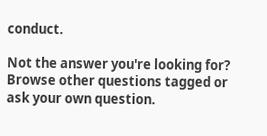conduct.

Not the answer you're looking for? Browse other questions tagged or ask your own question.